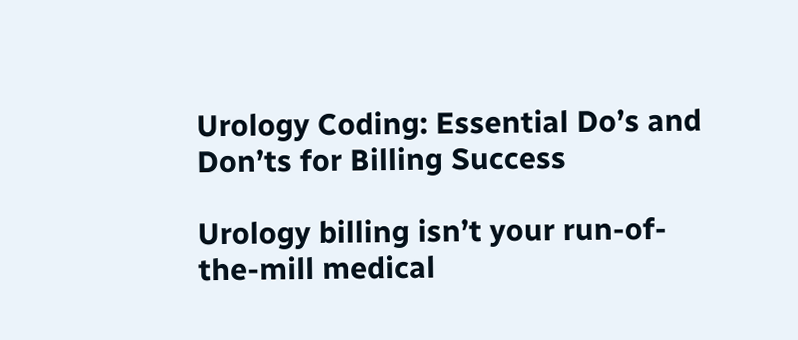Urology Coding: Essential Do’s and Don’ts for Billing Success

Urology billing isn’t your run-of-the-mill medical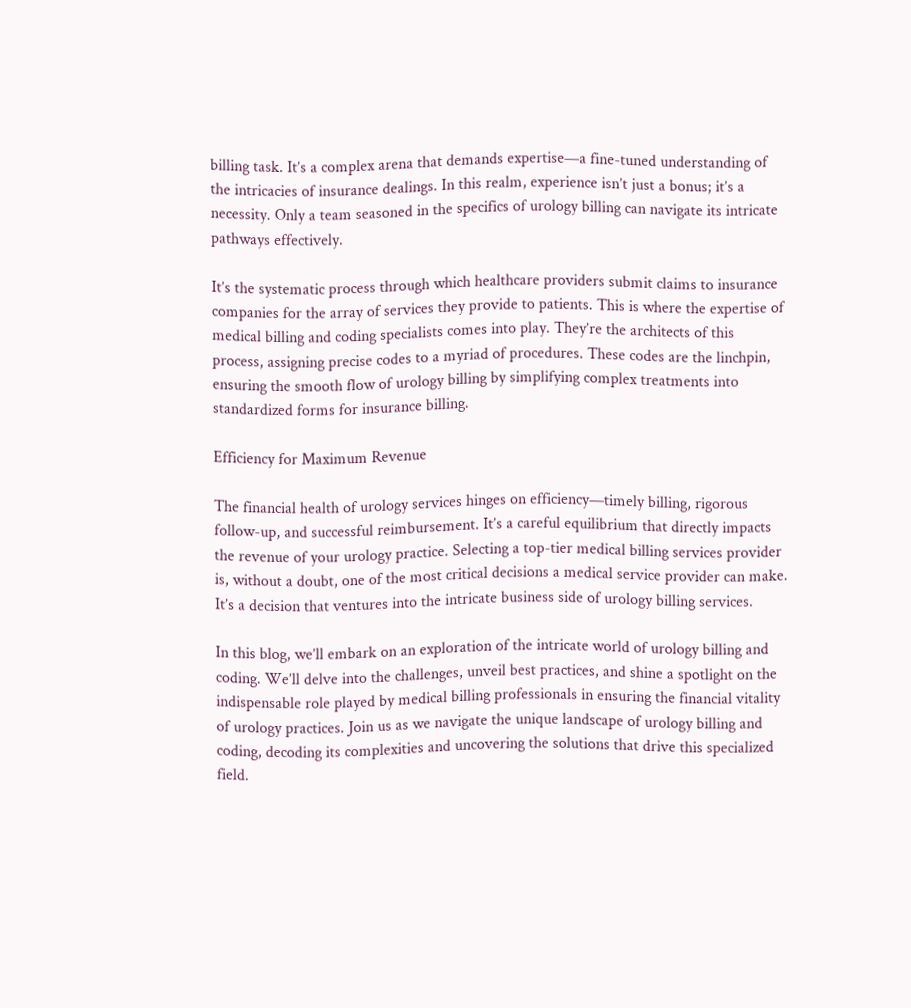billing task. It’s a complex arena that demands expertise—a fine-tuned understanding of the intricacies of insurance dealings. In this realm, experience isn’t just a bonus; it’s a necessity. Only a team seasoned in the specifics of urology billing can navigate its intricate pathways effectively.

It’s the systematic process through which healthcare providers submit claims to insurance companies for the array of services they provide to patients. This is where the expertise of medical billing and coding specialists comes into play. They’re the architects of this process, assigning precise codes to a myriad of procedures. These codes are the linchpin, ensuring the smooth flow of urology billing by simplifying complex treatments into standardized forms for insurance billing.

Efficiency for Maximum Revenue

The financial health of urology services hinges on efficiency—timely billing, rigorous follow-up, and successful reimbursement. It’s a careful equilibrium that directly impacts the revenue of your urology practice. Selecting a top-tier medical billing services provider is, without a doubt, one of the most critical decisions a medical service provider can make. It’s a decision that ventures into the intricate business side of urology billing services.

In this blog, we’ll embark on an exploration of the intricate world of urology billing and coding. We’ll delve into the challenges, unveil best practices, and shine a spotlight on the indispensable role played by medical billing professionals in ensuring the financial vitality of urology practices. Join us as we navigate the unique landscape of urology billing and coding, decoding its complexities and uncovering the solutions that drive this specialized field.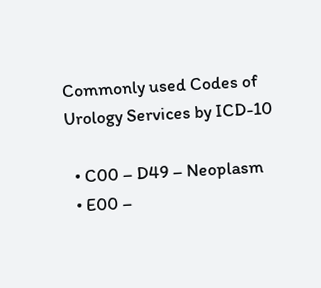Commonly used Codes of Urology Services by ICD-10

  • C00 – D49 – Neoplasm
  • E00 –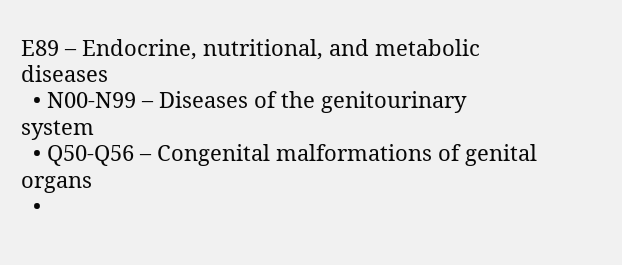E89 – Endocrine, nutritional, and metabolic diseases
  • N00-N99 – Diseases of the genitourinary system
  • Q50-Q56 – Congenital malformations of genital organs
  •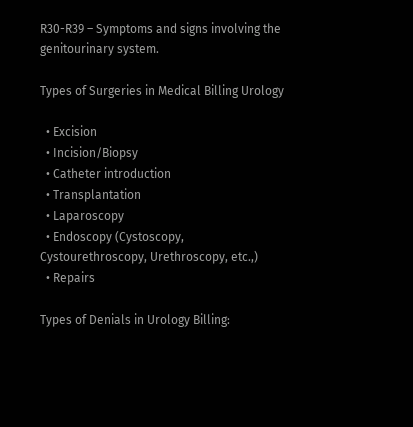R30-R39 – Symptoms and signs involving the genitourinary system.

Types of Surgeries in Medical Billing Urology

  • Excision
  • Incision/Biopsy
  • Catheter introduction
  • Transplantation
  • Laparoscopy
  • Endoscopy (Cystoscopy, Cystourethroscopy, Urethroscopy, etc.,)
  • Repairs

Types of Denials in Urology Billing: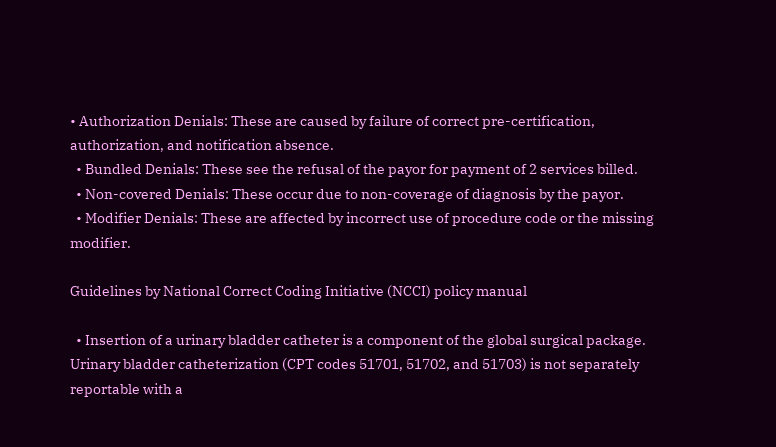• Authorization Denials: These are caused by failure of correct pre-certification, authorization, and notification absence.
  • Bundled Denials: These see the refusal of the payor for payment of 2 services billed.
  • Non-covered Denials: These occur due to non-coverage of diagnosis by the payor.
  • Modifier Denials: These are affected by incorrect use of procedure code or the missing modifier.

Guidelines by National Correct Coding Initiative (NCCI) policy manual

  • Insertion of a urinary bladder catheter is a component of the global surgical package. Urinary bladder catheterization (CPT codes 51701, 51702, and 51703) is not separately reportable with a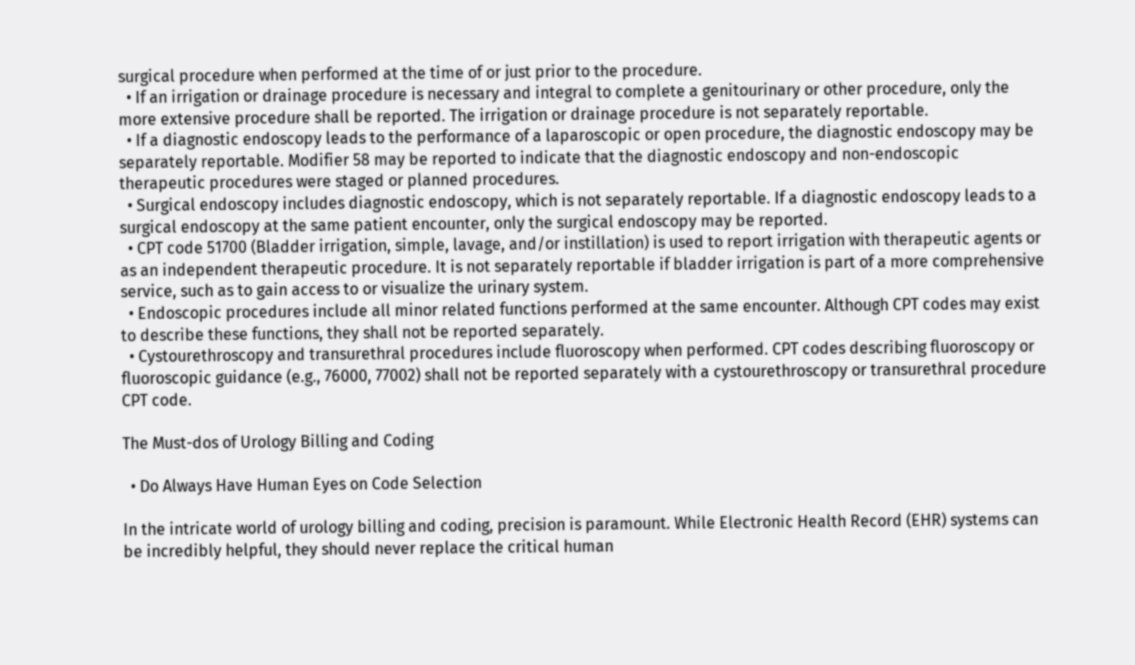surgical procedure when performed at the time of or just prior to the procedure.
  • If an irrigation or drainage procedure is necessary and integral to complete a genitourinary or other procedure, only the more extensive procedure shall be reported. The irrigation or drainage procedure is not separately reportable.
  • If a diagnostic endoscopy leads to the performance of a laparoscopic or open procedure, the diagnostic endoscopy may be separately reportable. Modifier 58 may be reported to indicate that the diagnostic endoscopy and non-endoscopic therapeutic procedures were staged or planned procedures.
  • Surgical endoscopy includes diagnostic endoscopy, which is not separately reportable. If a diagnostic endoscopy leads to a surgical endoscopy at the same patient encounter, only the surgical endoscopy may be reported.
  • CPT code 51700 (Bladder irrigation, simple, lavage, and/or instillation) is used to report irrigation with therapeutic agents or as an independent therapeutic procedure. It is not separately reportable if bladder irrigation is part of a more comprehensive service, such as to gain access to or visualize the urinary system.
  • Endoscopic procedures include all minor related functions performed at the same encounter. Although CPT codes may exist to describe these functions, they shall not be reported separately.
  • Cystourethroscopy and transurethral procedures include fluoroscopy when performed. CPT codes describing fluoroscopy or fluoroscopic guidance (e.g., 76000, 77002) shall not be reported separately with a cystourethroscopy or transurethral procedure CPT code.

The Must-dos of Urology Billing and Coding

  • Do Always Have Human Eyes on Code Selection

In the intricate world of urology billing and coding, precision is paramount. While Electronic Health Record (EHR) systems can be incredibly helpful, they should never replace the critical human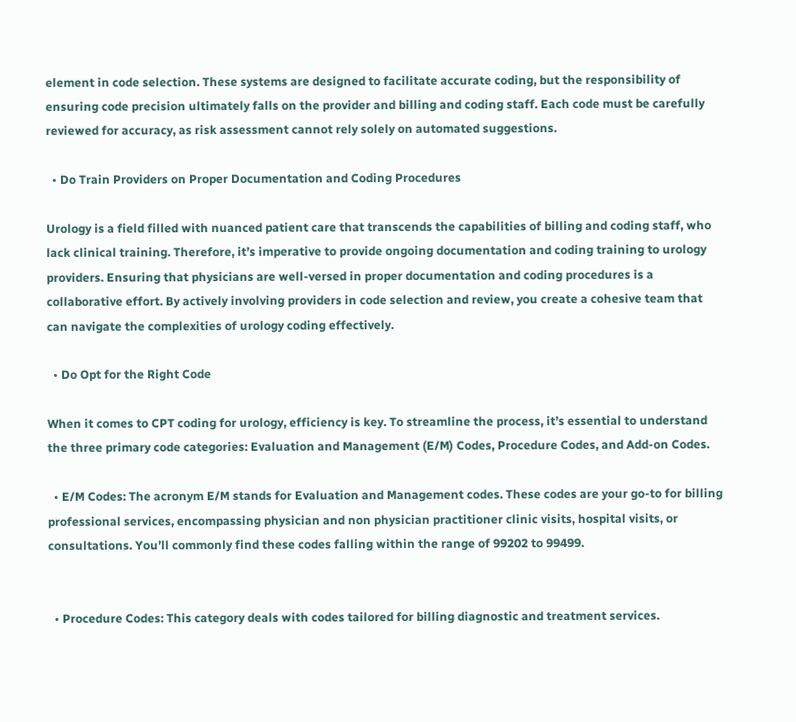element in code selection. These systems are designed to facilitate accurate coding, but the responsibility of ensuring code precision ultimately falls on the provider and billing and coding staff. Each code must be carefully reviewed for accuracy, as risk assessment cannot rely solely on automated suggestions.

  • Do Train Providers on Proper Documentation and Coding Procedures

Urology is a field filled with nuanced patient care that transcends the capabilities of billing and coding staff, who lack clinical training. Therefore, it’s imperative to provide ongoing documentation and coding training to urology providers. Ensuring that physicians are well-versed in proper documentation and coding procedures is a collaborative effort. By actively involving providers in code selection and review, you create a cohesive team that can navigate the complexities of urology coding effectively.

  • Do Opt for the Right Code

When it comes to CPT coding for urology, efficiency is key. To streamline the process, it’s essential to understand the three primary code categories: Evaluation and Management (E/M) Codes, Procedure Codes, and Add-on Codes.

  • E/M Codes: The acronym E/M stands for Evaluation and Management codes. These codes are your go-to for billing professional services, encompassing physician and non physician practitioner clinic visits, hospital visits, or consultations. You’ll commonly find these codes falling within the range of 99202 to 99499.


  • Procedure Codes: This category deals with codes tailored for billing diagnostic and treatment services.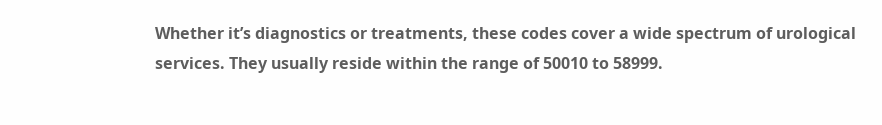Whether it’s diagnostics or treatments, these codes cover a wide spectrum of urological services. They usually reside within the range of 50010 to 58999.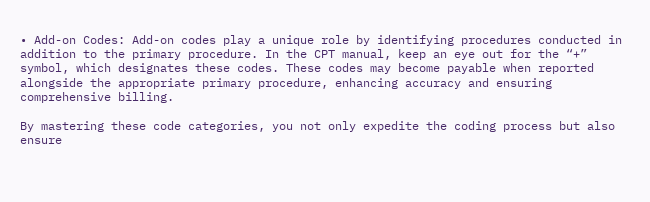• Add-on Codes: Add-on codes play a unique role by identifying procedures conducted in addition to the primary procedure. In the CPT manual, keep an eye out for the “+” symbol, which designates these codes. These codes may become payable when reported alongside the appropriate primary procedure, enhancing accuracy and ensuring comprehensive billing.

By mastering these code categories, you not only expedite the coding process but also ensure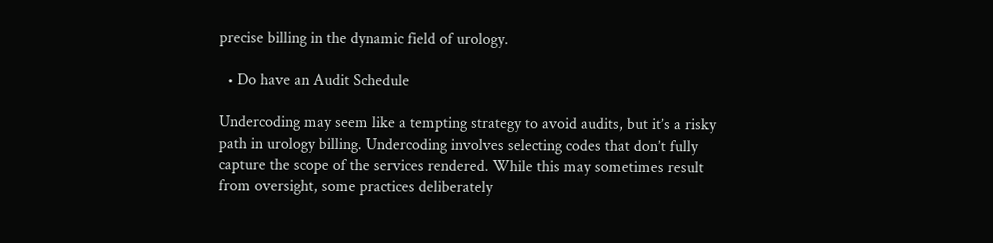precise billing in the dynamic field of urology.

  • Do have an Audit Schedule

Undercoding may seem like a tempting strategy to avoid audits, but it’s a risky path in urology billing. Undercoding involves selecting codes that don’t fully capture the scope of the services rendered. While this may sometimes result from oversight, some practices deliberately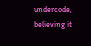undercode, believing it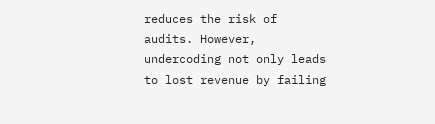reduces the risk of audits. However, undercoding not only leads to lost revenue by failing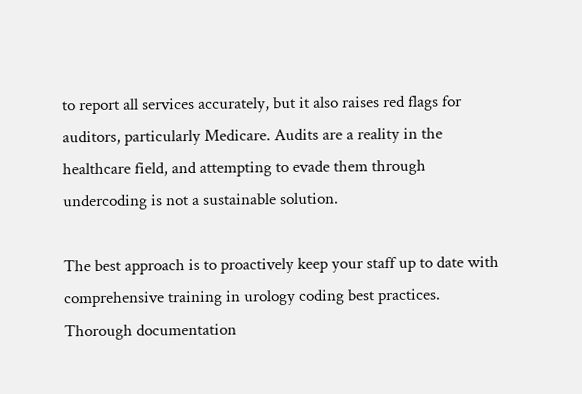to report all services accurately, but it also raises red flags for auditors, particularly Medicare. Audits are a reality in the healthcare field, and attempting to evade them through undercoding is not a sustainable solution.

The best approach is to proactively keep your staff up to date with comprehensive training in urology coding best practices. Thorough documentation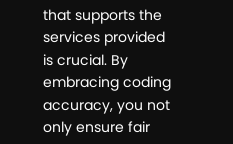that supports the services provided is crucial. By embracing coding accuracy, you not only ensure fair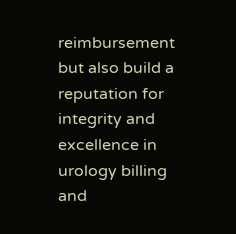reimbursement but also build a reputation for integrity and excellence in urology billing and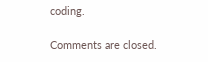coding.

Comments are closed.